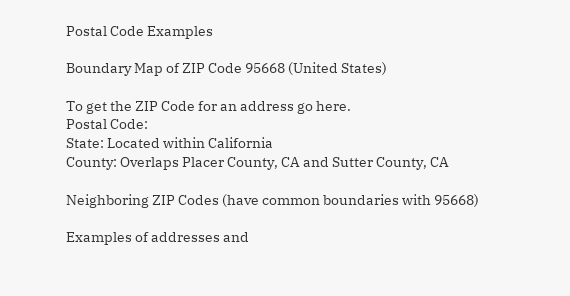Postal Code Examples

Boundary Map of ZIP Code 95668 (United States)

To get the ZIP Code for an address go here.
Postal Code:
State: Located within California
County: Overlaps Placer County, CA and Sutter County, CA

Neighboring ZIP Codes (have common boundaries with 95668)

Examples of addresses and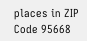places in ZIP Code 95668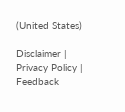(United States)

Disclaimer | Privacy Policy | Feedback